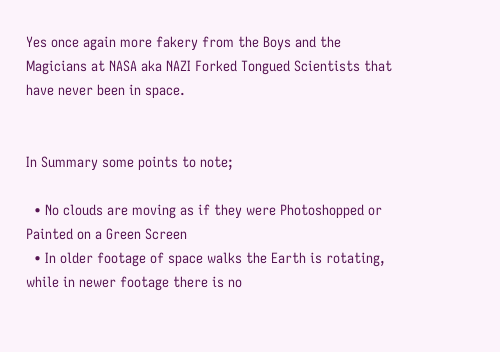Yes once again more fakery from the Boys and the Magicians at NASA aka NAZI Forked Tongued Scientists that have never been in space.


In Summary some points to note;

  • No clouds are moving as if they were Photoshopped or Painted on a Green Screen
  • In older footage of space walks the Earth is rotating, while in newer footage there is no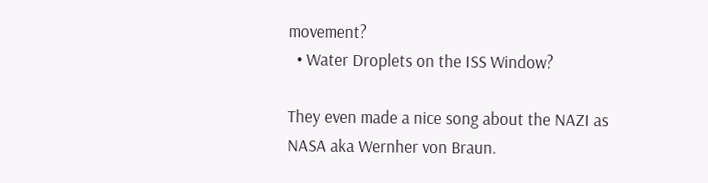movement?
  • Water Droplets on the ISS Window?

They even made a nice song about the NAZI as NASA aka Wernher von Braun.